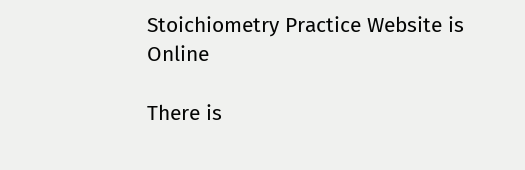Stoichiometry Practice Website is Online

There is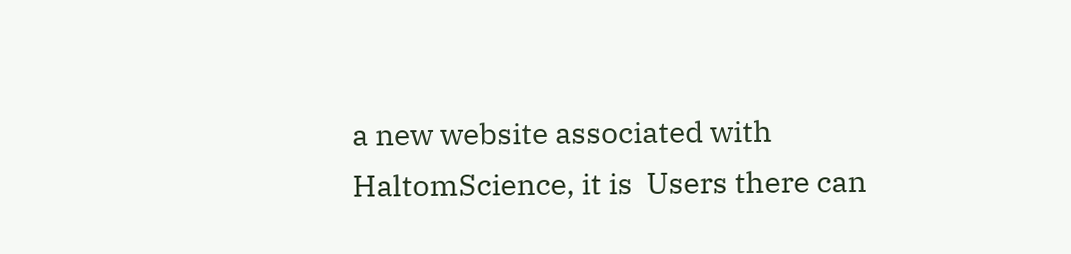a new website associated with HaltomScience, it is  Users there can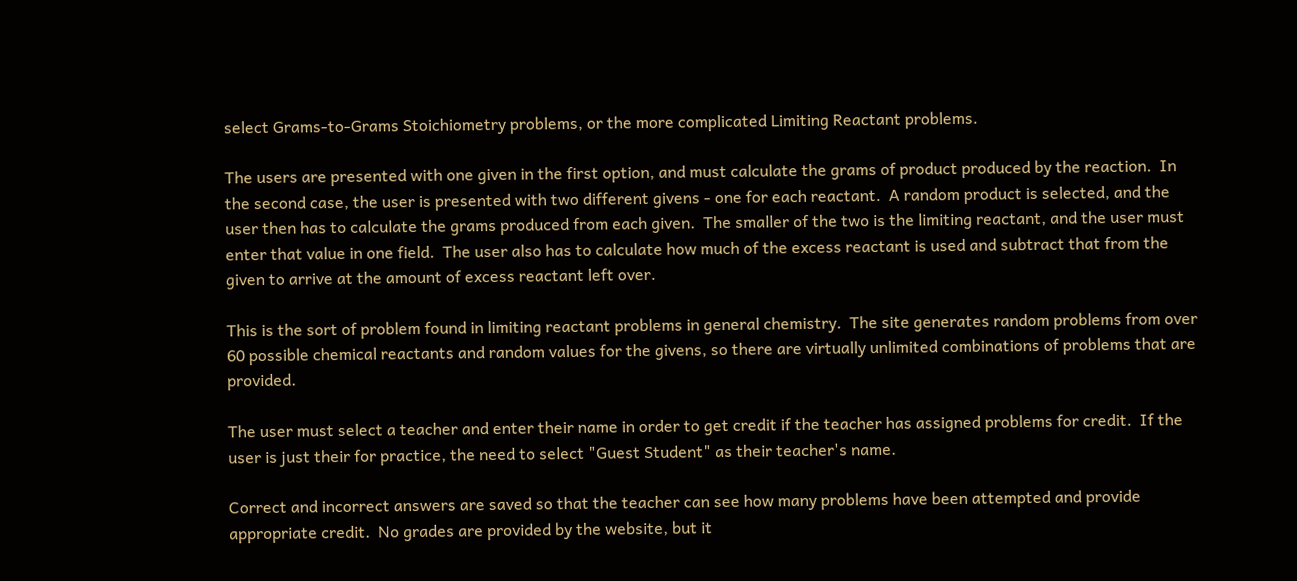select Grams-to-Grams Stoichiometry problems, or the more complicated Limiting Reactant problems.

The users are presented with one given in the first option, and must calculate the grams of product produced by the reaction.  In the second case, the user is presented with two different givens - one for each reactant.  A random product is selected, and the user then has to calculate the grams produced from each given.  The smaller of the two is the limiting reactant, and the user must enter that value in one field.  The user also has to calculate how much of the excess reactant is used and subtract that from the given to arrive at the amount of excess reactant left over.

This is the sort of problem found in limiting reactant problems in general chemistry.  The site generates random problems from over 60 possible chemical reactants and random values for the givens, so there are virtually unlimited combinations of problems that are provided.

The user must select a teacher and enter their name in order to get credit if the teacher has assigned problems for credit.  If the user is just their for practice, the need to select "Guest Student" as their teacher's name.

Correct and incorrect answers are saved so that the teacher can see how many problems have been attempted and provide appropriate credit.  No grades are provided by the website, but it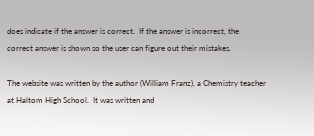does indicate if the answer is correct.  If the answer is incorrect, the correct answer is shown so the user can figure out their mistakes.

The website was written by the author (William Franz), a Chemistry teacher at Haltom High School.  It was written and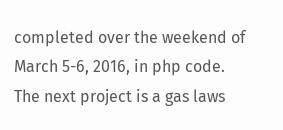completed over the weekend of March 5-6, 2016, in php code.  The next project is a gas laws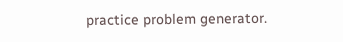practice problem generator.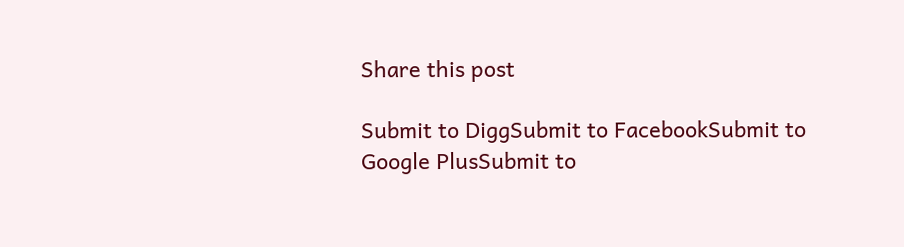Share this post

Submit to DiggSubmit to FacebookSubmit to Google PlusSubmit to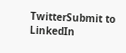TwitterSubmit to LinkedIn